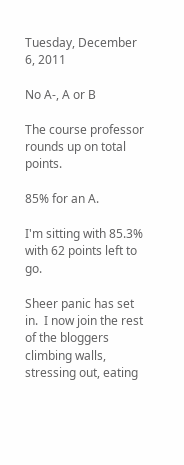Tuesday, December 6, 2011

No A-, A or B

The course professor rounds up on total points.

85% for an A.

I'm sitting with 85.3% with 62 points left to go.

Sheer panic has set in.  I now join the rest of the bloggers climbing walls, stressing out, eating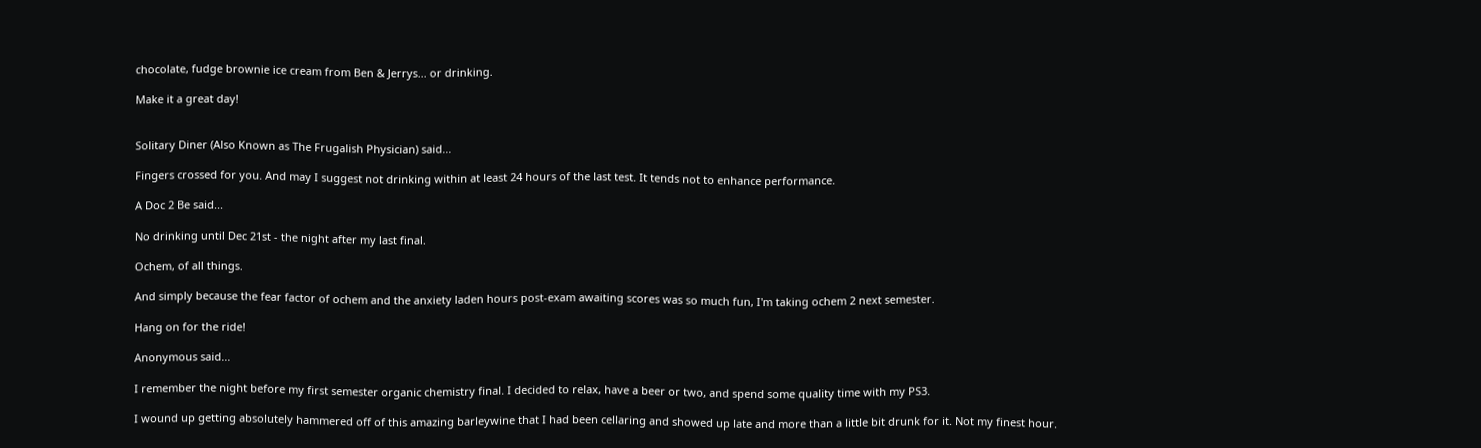chocolate, fudge brownie ice cream from Ben & Jerrys... or drinking.

Make it a great day!


Solitary Diner (Also Known as The Frugalish Physician) said...

Fingers crossed for you. And may I suggest not drinking within at least 24 hours of the last test. It tends not to enhance performance.

A Doc 2 Be said...

No drinking until Dec 21st - the night after my last final.

Ochem, of all things.

And simply because the fear factor of ochem and the anxiety laden hours post-exam awaiting scores was so much fun, I'm taking ochem 2 next semester.

Hang on for the ride!

Anonymous said...

I remember the night before my first semester organic chemistry final. I decided to relax, have a beer or two, and spend some quality time with my PS3.

I wound up getting absolutely hammered off of this amazing barleywine that I had been cellaring and showed up late and more than a little bit drunk for it. Not my finest hour.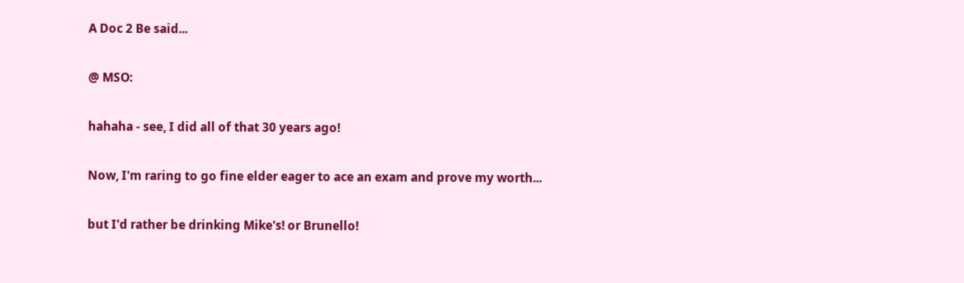A Doc 2 Be said...

@ MSO:

hahaha - see, I did all of that 30 years ago!

Now, I'm raring to go fine elder eager to ace an exam and prove my worth...

but I'd rather be drinking Mike's! or Brunello!